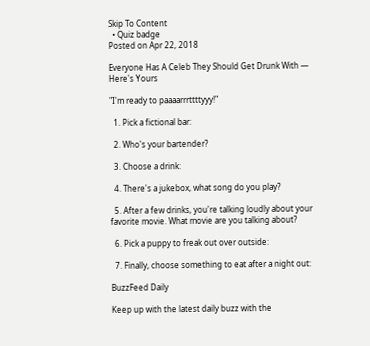Skip To Content
  • Quiz badge
Posted on Apr 22, 2018

Everyone Has A Celeb They Should Get Drunk With — Here's Yours

"I'm ready to paaaarrrttttyyy!"

  1. Pick a fictional bar:

  2. Who's your bartender?

  3. Choose a drink:

  4. There's a jukebox, what song do you play?

  5. After a few drinks, you're talking loudly about your favorite movie. What movie are you talking about?

  6. Pick a puppy to freak out over outside:

  7. Finally, choose something to eat after a night out:

BuzzFeed Daily

Keep up with the latest daily buzz with the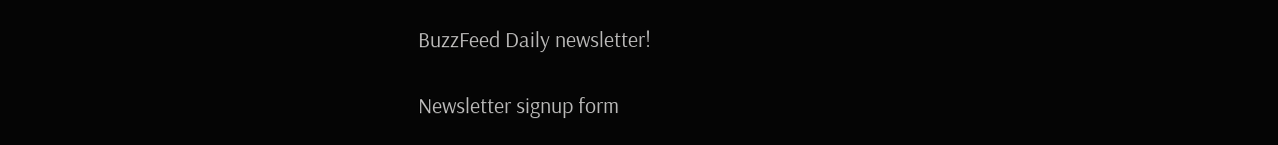BuzzFeed Daily newsletter!

Newsletter signup form